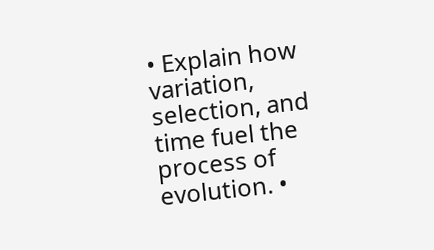• Explain how variation, selection, and time fuel the process of evolution. •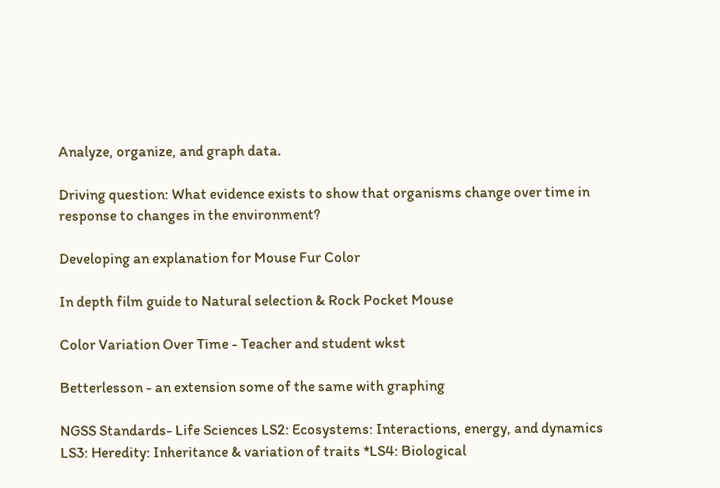Analyze, organize, and graph data.

Driving question: What evidence exists to show that organisms change over time in response to changes in the environment?

Developing an explanation for Mouse Fur Color

In depth film guide to Natural selection & Rock Pocket Mouse

Color Variation Over Time - Teacher and student wkst

Betterlesson - an extension some of the same with graphing

NGSS Standards- Life Sciences LS2: Ecosystems: Interactions, energy, and dynamics LS3: Heredity: Inheritance & variation of traits *LS4: Biological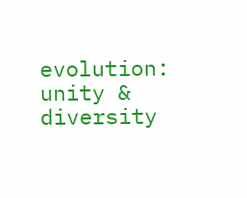evolution: unity & diversity